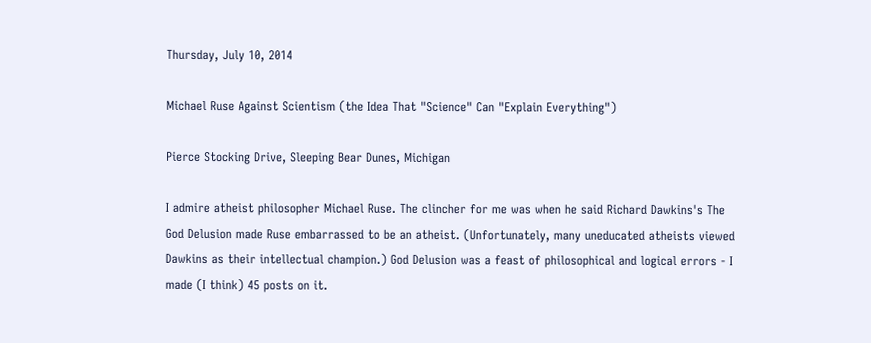Thursday, July 10, 2014

Michael Ruse Against Scientism (the Idea That "Science" Can "Explain Everything")

Pierce Stocking Drive, Sleeping Bear Dunes, Michigan

I admire atheist philosopher Michael Ruse. The clincher for me was when he said Richard Dawkins's The God Delusion made Ruse embarrassed to be an atheist. (Unfortunately, many uneducated atheists viewed Dawkins as their intellectual champion.) God Delusion was a feast of philosophical and logical errors - I made (I think) 45 posts on it.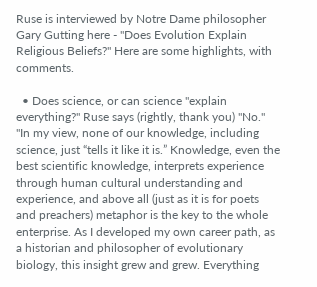Ruse is interviewed by Notre Dame philosopher Gary Gutting here - "Does Evolution Explain Religious Beliefs?" Here are some highlights, with comments.

  • Does science, or can science "explain everything?" Ruse says (rightly, thank you) "No." "In my view, none of our knowledge, including science, just “tells it like it is.” Knowledge, even the best scientific knowledge, interprets experience through human cultural understanding and experience, and above all (just as it is for poets and preachers) metaphor is the key to the whole enterprise. As I developed my own career path, as a historian and philosopher of evolutionary biology, this insight grew and grew. Everything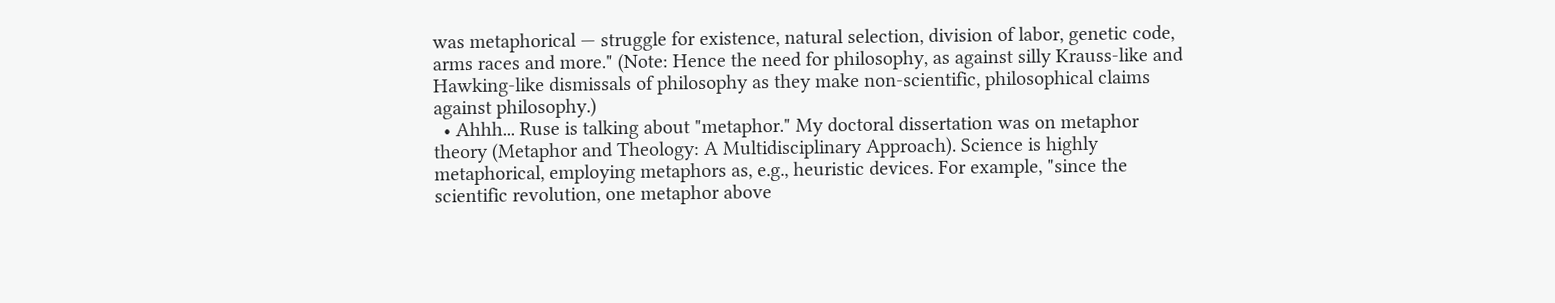was metaphorical — struggle for existence, natural selection, division of labor, genetic code, arms races and more." (Note: Hence the need for philosophy, as against silly Krauss-like and Hawking-like dismissals of philosophy as they make non-scientific, philosophical claims against philosophy.)
  • Ahhh... Ruse is talking about "metaphor." My doctoral dissertation was on metaphor theory (Metaphor and Theology: A Multidisciplinary Approach). Science is highly metaphorical, employing metaphors as, e.g., heuristic devices. For example, "since the scientific revolution, one metaphor above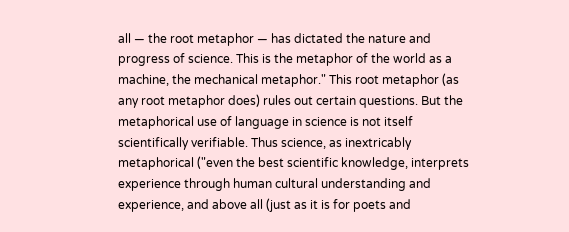all — the root metaphor — has dictated the nature and progress of science. This is the metaphor of the world as a machine, the mechanical metaphor." This root metaphor (as any root metaphor does) rules out certain questions. But the metaphorical use of language in science is not itself scientifically verifiable. Thus science, as inextricably metaphorical ("even the best scientific knowledge, interprets experience through human cultural understanding and experience, and above all (just as it is for poets and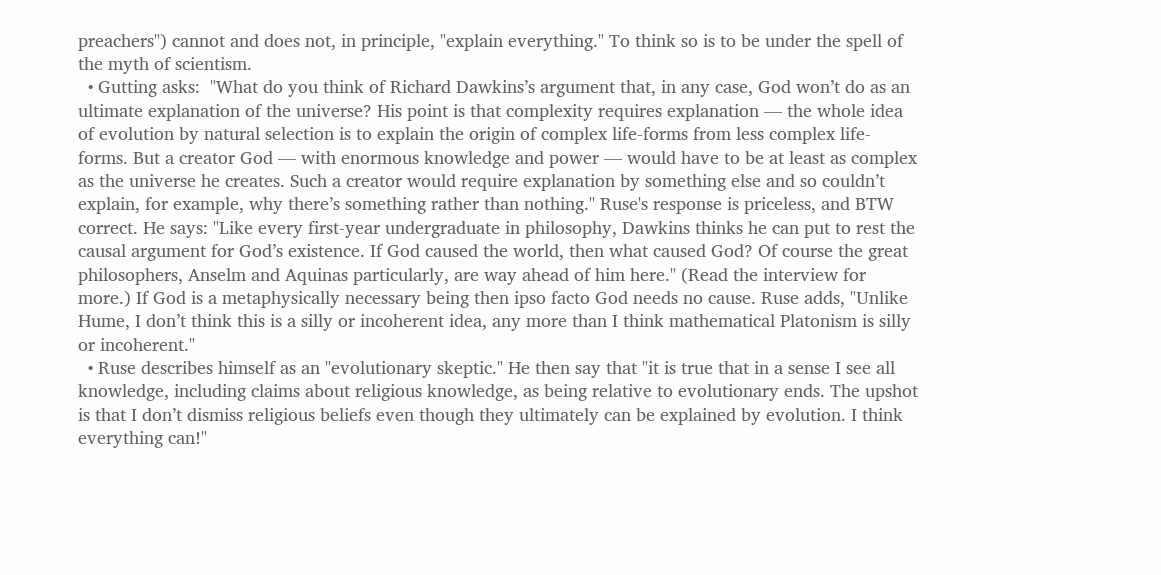preachers") cannot and does not, in principle, "explain everything." To think so is to be under the spell of the myth of scientism.
  • Gutting asks:  "What do you think of Richard Dawkins’s argument that, in any case, God won’t do as an ultimate explanation of the universe? His point is that complexity requires explanation — the whole idea of evolution by natural selection is to explain the origin of complex life-forms from less complex life-forms. But a creator God — with enormous knowledge and power — would have to be at least as complex as the universe he creates. Such a creator would require explanation by something else and so couldn’t explain, for example, why there’s something rather than nothing." Ruse's response is priceless, and BTW correct. He says: "Like every first-year undergraduate in philosophy, Dawkins thinks he can put to rest the causal argument for God’s existence. If God caused the world, then what caused God? Of course the great philosophers, Anselm and Aquinas particularly, are way ahead of him here." (Read the interview for more.) If God is a metaphysically necessary being then ipso facto God needs no cause. Ruse adds, "Unlike Hume, I don’t think this is a silly or incoherent idea, any more than I think mathematical Platonism is silly or incoherent."
  • Ruse describes himself as an "evolutionary skeptic." He then say that "it is true that in a sense I see all knowledge, including claims about religious knowledge, as being relative to evolutionary ends. The upshot is that I don’t dismiss religious beliefs even though they ultimately can be explained by evolution. I think everything can!"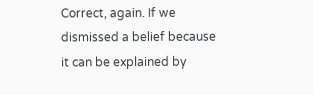Correct, again. If we dismissed a belief because it can be explained by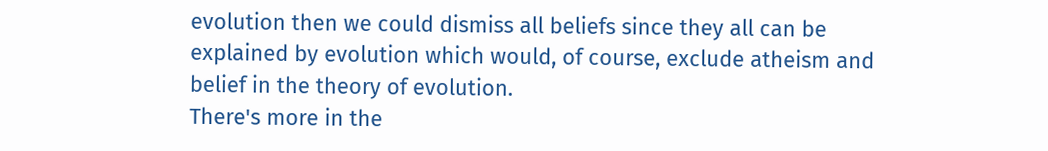evolution then we could dismiss all beliefs since they all can be explained by evolution which would, of course, exclude atheism and belief in the theory of evolution.
There's more in the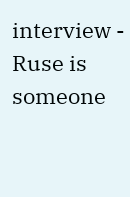interview - Ruse is someone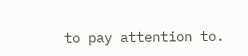to pay attention to.